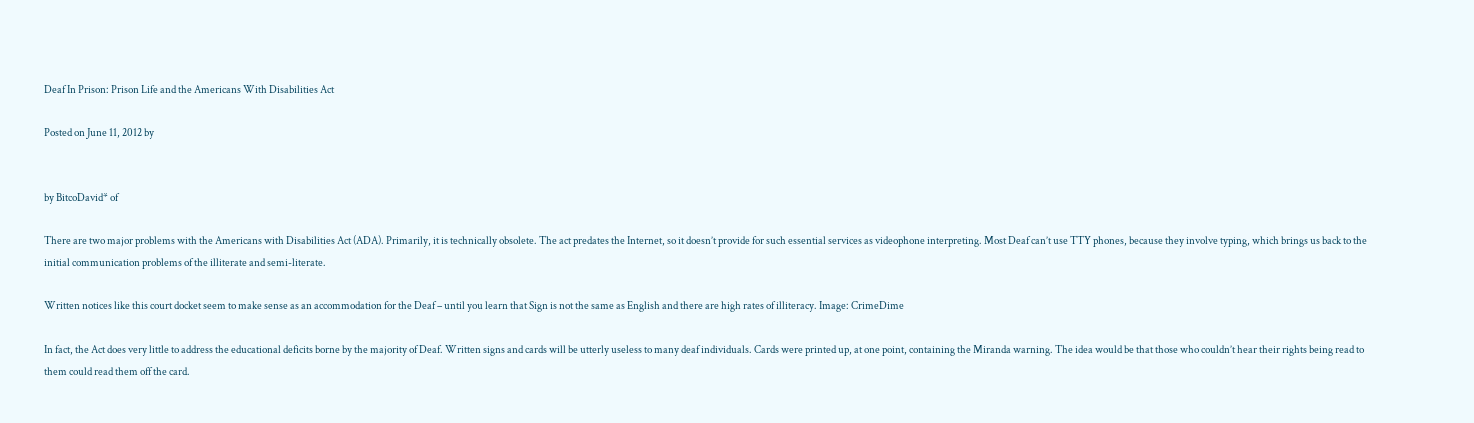Deaf In Prison: Prison Life and the Americans With Disabilities Act

Posted on June 11, 2012 by


by BitcoDavid* of

There are two major problems with the Americans with Disabilities Act (ADA). Primarily, it is technically obsolete. The act predates the Internet, so it doesn’t provide for such essential services as videophone interpreting. Most Deaf can’t use TTY phones, because they involve typing, which brings us back to the initial communication problems of the illiterate and semi-literate.

Written notices like this court docket seem to make sense as an accommodation for the Deaf – until you learn that Sign is not the same as English and there are high rates of illiteracy. Image: CrimeDime

In fact, the Act does very little to address the educational deficits borne by the majority of Deaf. Written signs and cards will be utterly useless to many deaf individuals. Cards were printed up, at one point, containing the Miranda warning. The idea would be that those who couldn’t hear their rights being read to them could read them off the card.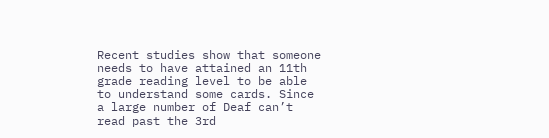Recent studies show that someone needs to have attained an 11th grade reading level to be able to understand some cards. Since a large number of Deaf can’t read past the 3rd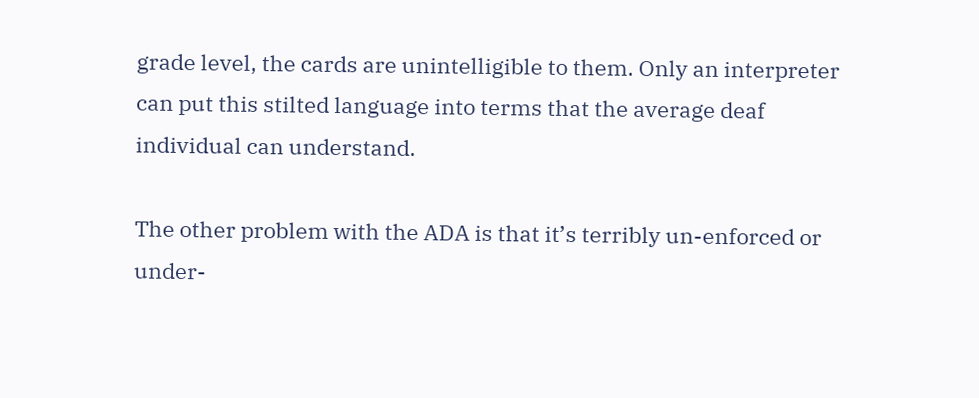grade level, the cards are unintelligible to them. Only an interpreter can put this stilted language into terms that the average deaf individual can understand.

The other problem with the ADA is that it’s terribly un-enforced or under-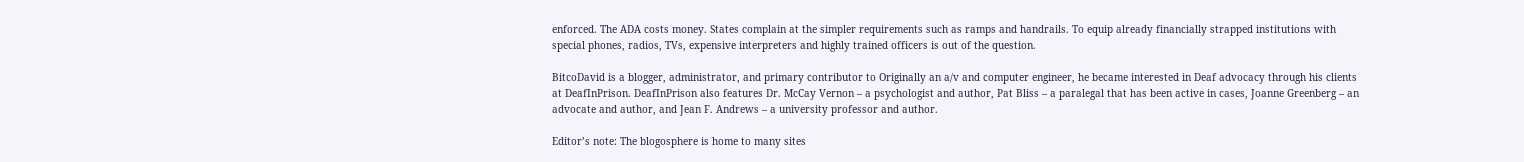enforced. The ADA costs money. States complain at the simpler requirements such as ramps and handrails. To equip already financially strapped institutions with special phones, radios, TVs, expensive interpreters and highly trained officers is out of the question.

BitcoDavid is a blogger, administrator, and primary contributor to Originally an a/v and computer engineer, he became interested in Deaf advocacy through his clients at DeafInPrison. DeafInPrison also features Dr. McCay Vernon – a psychologist and author, Pat Bliss – a paralegal that has been active in cases, Joanne Greenberg – an advocate and author, and Jean F. Andrews – a university professor and author.

Editor’s note: The blogosphere is home to many sites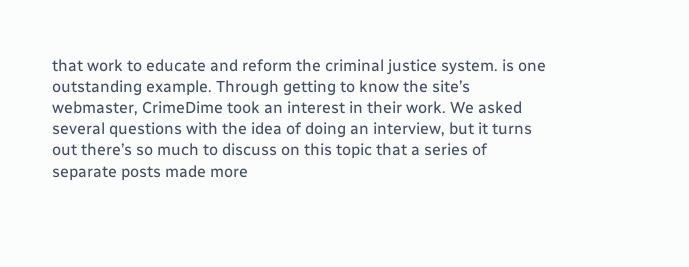that work to educate and reform the criminal justice system. is one outstanding example. Through getting to know the site’s webmaster, CrimeDime took an interest in their work. We asked several questions with the idea of doing an interview, but it turns out there’s so much to discuss on this topic that a series of separate posts made more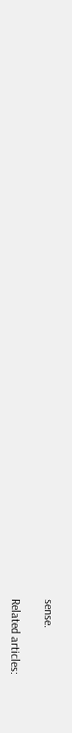sense.

Related articles: